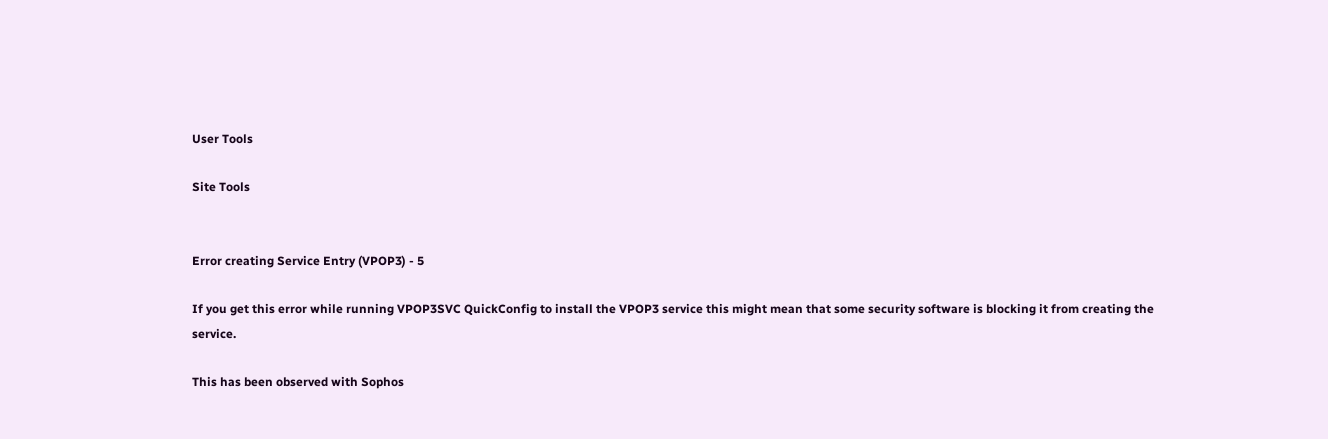User Tools

Site Tools


Error creating Service Entry (VPOP3) - 5

If you get this error while running VPOP3SVC QuickConfig to install the VPOP3 service this might mean that some security software is blocking it from creating the service.

This has been observed with Sophos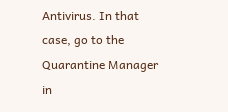Antivirus. In that case, go to the Quarantine Manager in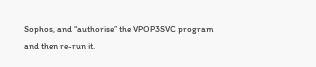Sophos, and “authorise” the VPOP3SVC program and then re-run it.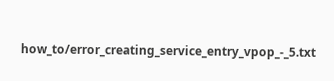how_to/error_creating_service_entry_vpop_-_5.txt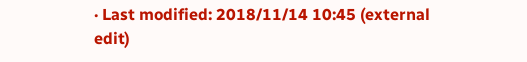· Last modified: 2018/11/14 10:45 (external edit)